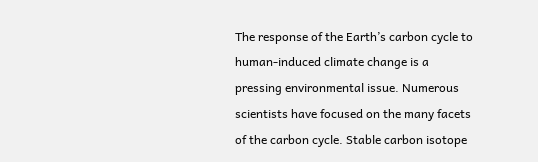The response of the Earth’s carbon cycle to human‐induced climate change is a pressing environmental issue. Numerous scientists have focused on the many facets of the carbon cycle. Stable carbon isotope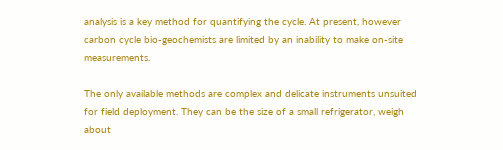analysis is a key method for quantifying the cycle. At present, however carbon cycle bio-geochemists are limited by an inability to make on‐site measurements.

The only available methods are complex and delicate instruments unsuited for field deployment. They can be the size of a small refrigerator, weigh about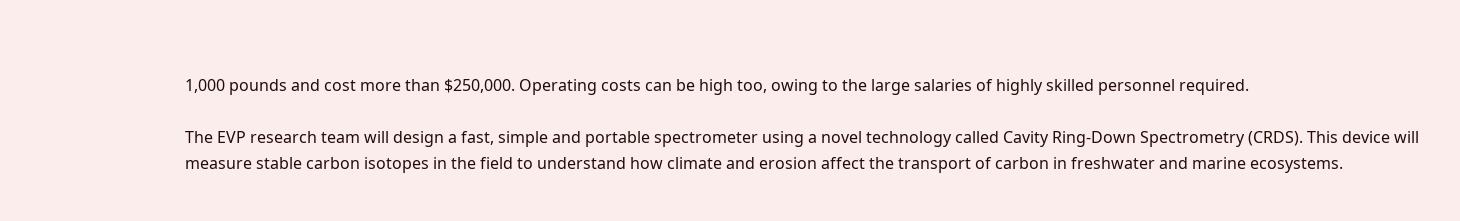1,000 pounds and cost more than $250,000. Operating costs can be high too, owing to the large salaries of highly skilled personnel required.

The EVP research team will design a fast, simple and portable spectrometer using a novel technology called Cavity Ring-Down Spectrometry (CRDS). This device will measure stable carbon isotopes in the field to understand how climate and erosion affect the transport of carbon in freshwater and marine ecosystems.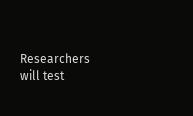Researchers will test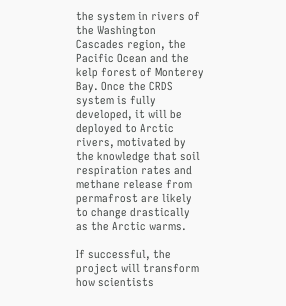the system in rivers of the Washington Cascades region, the Pacific Ocean and the kelp forest of Monterey Bay. Once the CRDS system is fully developed, it will be deployed to Arctic rivers, motivated by the knowledge that soil respiration rates and methane release from permafrost are likely to change drastically as the Arctic warms.

If successful, the project will transform how scientists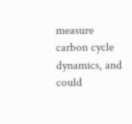measure carbon cycle dynamics, and could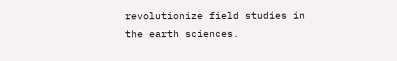revolutionize field studies in the earth sciences.